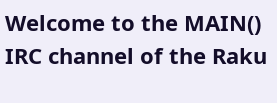Welcome to the MAIN() IRC channel of the Raku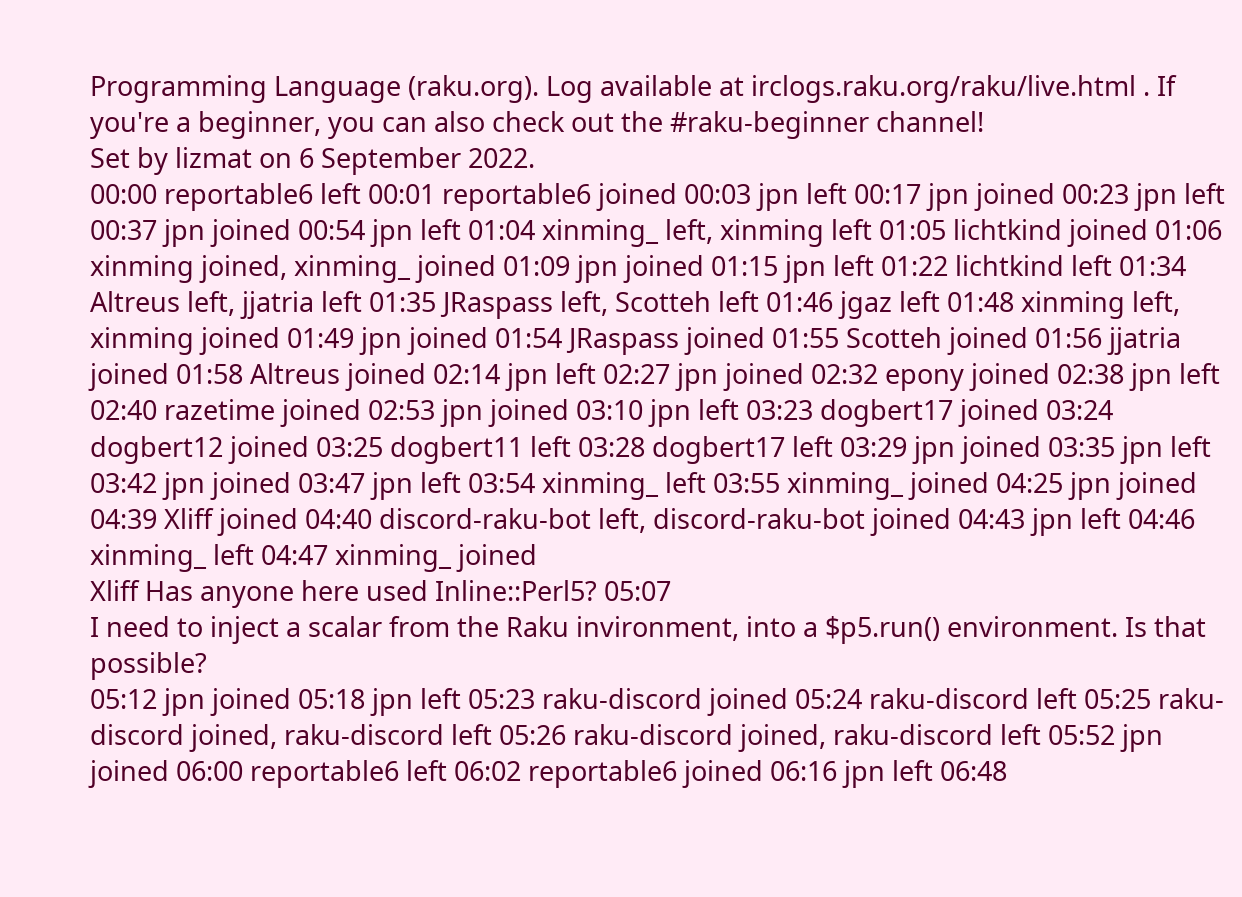Programming Language (raku.org). Log available at irclogs.raku.org/raku/live.html . If you're a beginner, you can also check out the #raku-beginner channel!
Set by lizmat on 6 September 2022.
00:00 reportable6 left 00:01 reportable6 joined 00:03 jpn left 00:17 jpn joined 00:23 jpn left 00:37 jpn joined 00:54 jpn left 01:04 xinming_ left, xinming left 01:05 lichtkind joined 01:06 xinming joined, xinming_ joined 01:09 jpn joined 01:15 jpn left 01:22 lichtkind left 01:34 Altreus left, jjatria left 01:35 JRaspass left, Scotteh left 01:46 jgaz left 01:48 xinming left, xinming joined 01:49 jpn joined 01:54 JRaspass joined 01:55 Scotteh joined 01:56 jjatria joined 01:58 Altreus joined 02:14 jpn left 02:27 jpn joined 02:32 epony joined 02:38 jpn left 02:40 razetime joined 02:53 jpn joined 03:10 jpn left 03:23 dogbert17 joined 03:24 dogbert12 joined 03:25 dogbert11 left 03:28 dogbert17 left 03:29 jpn joined 03:35 jpn left 03:42 jpn joined 03:47 jpn left 03:54 xinming_ left 03:55 xinming_ joined 04:25 jpn joined 04:39 Xliff joined 04:40 discord-raku-bot left, discord-raku-bot joined 04:43 jpn left 04:46 xinming_ left 04:47 xinming_ joined
Xliff Has anyone here used Inline::Perl5? 05:07
I need to inject a scalar from the Raku invironment, into a $p5.run() environment. Is that possible?
05:12 jpn joined 05:18 jpn left 05:23 raku-discord joined 05:24 raku-discord left 05:25 raku-discord joined, raku-discord left 05:26 raku-discord joined, raku-discord left 05:52 jpn joined 06:00 reportable6 left 06:02 reportable6 joined 06:16 jpn left 06:48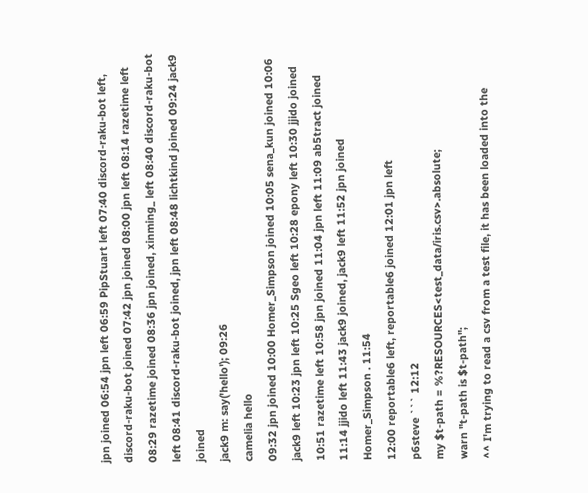jpn joined 06:54 jpn left 06:59 PipStuart left 07:40 discord-raku-bot left, discord-raku-bot joined 07:42 jpn joined 08:00 jpn left 08:14 razetime left 08:29 razetime joined 08:36 jpn joined, xinming_ left 08:40 discord-raku-bot left 08:41 discord-raku-bot joined, jpn left 08:48 lichtkind joined 09:24 jack9 joined
jack9 m: say('hello'); 09:26
camelia hello
09:32 jpn joined 10:00 Homer_Simpson joined 10:05 sena_kun joined 10:06 jack9 left 10:23 jpn left 10:25 Sgeo left 10:28 epony left 10:30 jjido joined 10:51 razetime left 10:58 jpn joined 11:04 jpn left 11:09 ab5tract joined 11:14 jjido left 11:43 jack9 joined, jack9 left 11:52 jpn joined
Homer_Simpson . 11:54
12:00 reportable6 left, reportable6 joined 12:01 jpn left
p6steve ``` 12:12
my $t-path = %?RESOURCES<test_data/iris.csv>.absolute;
warn "t-path is $t-path";
^^ I'm trying to read a csv from a test file, it has been loaded into the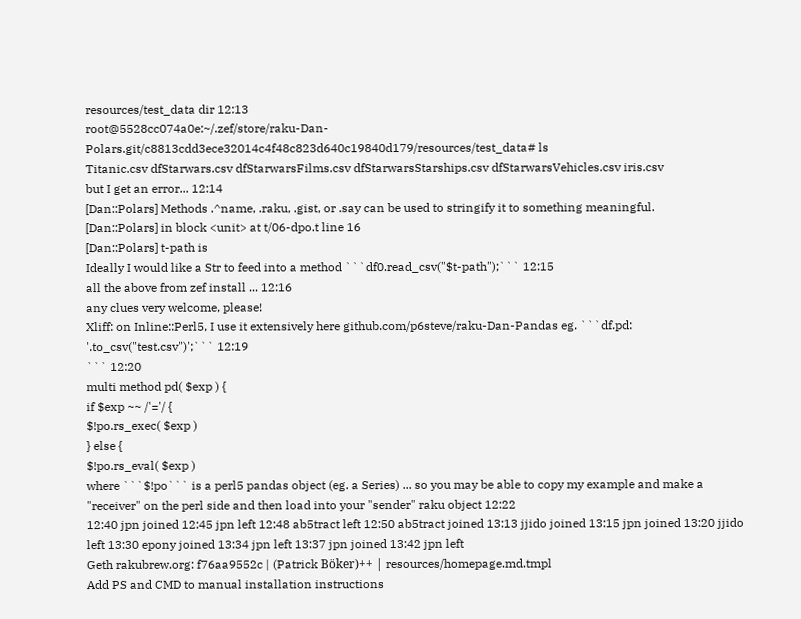resources/test_data dir 12:13
root@5528cc074a0e:~/.zef/store/raku-Dan-Polars.git/c8813cdd3ece32014c4f48c823d640c19840d179/resources/test_data# ls
Titanic.csv dfStarwars.csv dfStarwarsFilms.csv dfStarwarsStarships.csv dfStarwarsVehicles.csv iris.csv
but I get an error... 12:14
[Dan::Polars] Methods .^name, .raku, .gist, or .say can be used to stringify it to something meaningful.
[Dan::Polars] in block <unit> at t/06-dpo.t line 16
[Dan::Polars] t-path is
Ideally I would like a Str to feed into a method ```df0.read_csv("$t-path");``` 12:15
all the above from zef install ... 12:16
any clues very welcome, please!
Xliff: on Inline::Perl5, I use it extensively here github.com/p6steve/raku-Dan-Pandas eg. ```df.pd: '.to_csv("test.csv")';``` 12:19
``` 12:20
multi method pd( $exp ) {
if $exp ~~ /'='/ {
$!po.rs_exec( $exp )
} else {
$!po.rs_eval( $exp )
where ```$!po``` is a perl5 pandas object (eg. a Series) ... so you may be able to copy my example and make a "receiver" on the perl side and then load into your "sender" raku object 12:22
12:40 jpn joined 12:45 jpn left 12:48 ab5tract left 12:50 ab5tract joined 13:13 jjido joined 13:15 jpn joined 13:20 jjido left 13:30 epony joined 13:34 jpn left 13:37 jpn joined 13:42 jpn left
Geth rakubrew.org: f76aa9552c | (Patrick Böker)++ | resources/homepage.md.tmpl
Add PS and CMD to manual installation instructions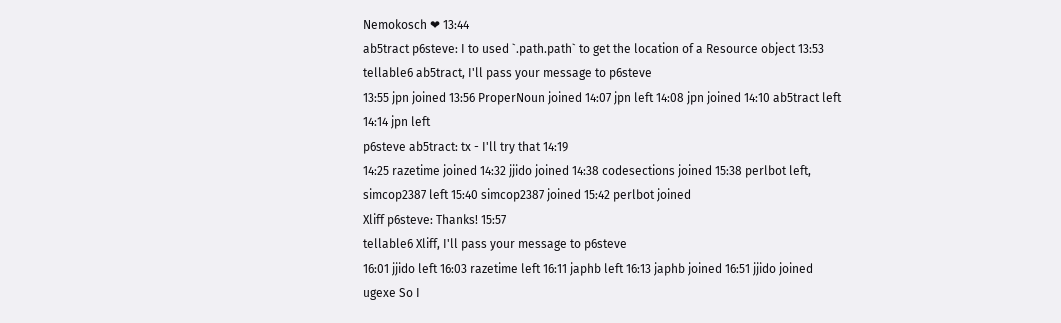Nemokosch ❤ 13:44
ab5tract p6steve: I to used `.path.path` to get the location of a Resource object 13:53
tellable6 ab5tract, I'll pass your message to p6steve
13:55 jpn joined 13:56 ProperNoun joined 14:07 jpn left 14:08 jpn joined 14:10 ab5tract left 14:14 jpn left
p6steve ab5tract: tx - I'll try that 14:19
14:25 razetime joined 14:32 jjido joined 14:38 codesections joined 15:38 perlbot left, simcop2387 left 15:40 simcop2387 joined 15:42 perlbot joined
Xliff p6steve: Thanks! 15:57
tellable6 Xliff, I'll pass your message to p6steve
16:01 jjido left 16:03 razetime left 16:11 japhb left 16:13 japhb joined 16:51 jjido joined
ugexe So I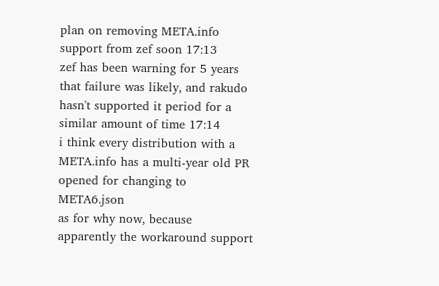plan on removing META.info support from zef soon 17:13
zef has been warning for 5 years that failure was likely, and rakudo hasn't supported it period for a similar amount of time 17:14
i think every distribution with a META.info has a multi-year old PR opened for changing to META6.json
as for why now, because apparently the workaround support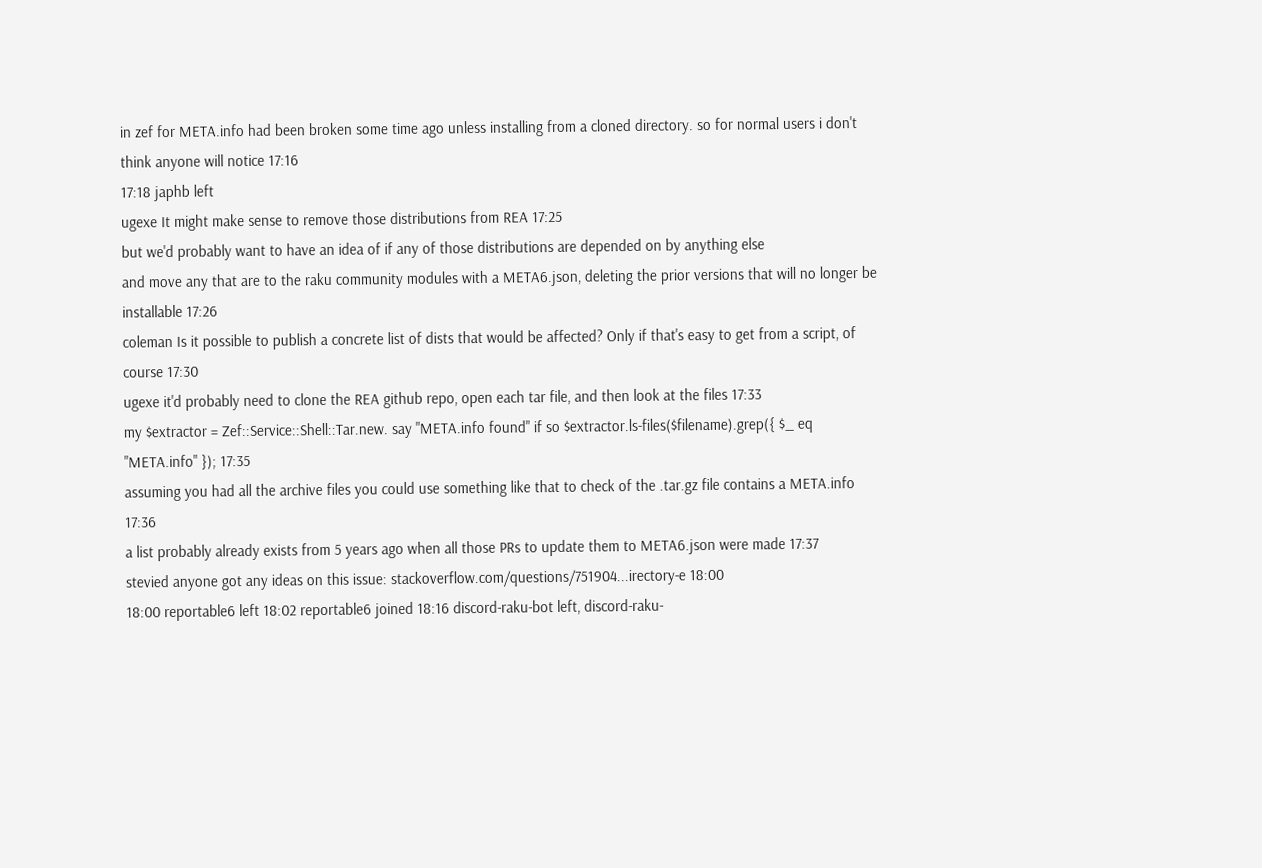in zef for META.info had been broken some time ago unless installing from a cloned directory. so for normal users i don't think anyone will notice 17:16
17:18 japhb left
ugexe It might make sense to remove those distributions from REA 17:25
but we'd probably want to have an idea of if any of those distributions are depended on by anything else
and move any that are to the raku community modules with a META6.json, deleting the prior versions that will no longer be installable 17:26
coleman Is it possible to publish a concrete list of dists that would be affected? Only if that's easy to get from a script, of course 17:30
ugexe it'd probably need to clone the REA github repo, open each tar file, and then look at the files 17:33
my $extractor = Zef::Service::Shell::Tar.new. say "META.info found" if so $extractor.ls-files($filename).grep({ $_ eq "META.info" }); 17:35
assuming you had all the archive files you could use something like that to check of the .tar.gz file contains a META.info 17:36
a list probably already exists from 5 years ago when all those PRs to update them to META6.json were made 17:37
stevied anyone got any ideas on this issue: stackoverflow.com/questions/751904...irectory-e 18:00
18:00 reportable6 left 18:02 reportable6 joined 18:16 discord-raku-bot left, discord-raku-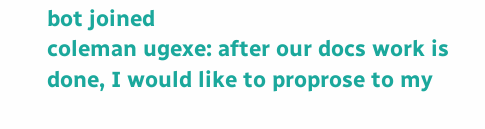bot joined
coleman ugexe: after our docs work is done, I would like to proprose to my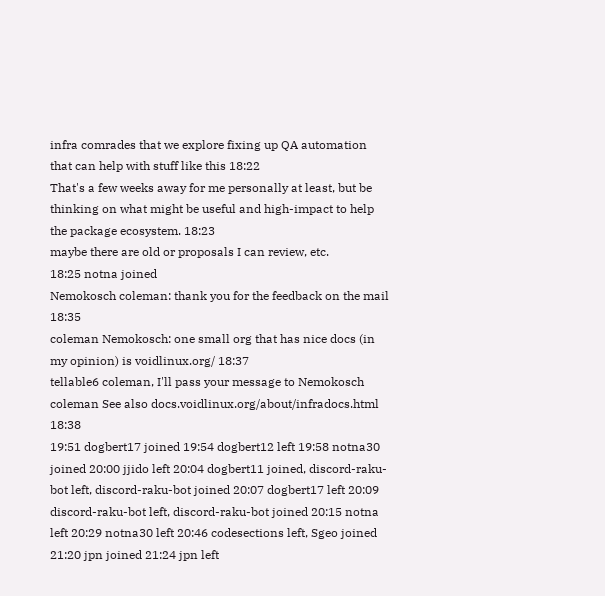infra comrades that we explore fixing up QA automation that can help with stuff like this 18:22
That's a few weeks away for me personally at least, but be thinking on what might be useful and high-impact to help the package ecosystem. 18:23
maybe there are old or proposals I can review, etc.
18:25 notna joined
Nemokosch coleman: thank you for the feedback on the mail 18:35
coleman Nemokosch: one small org that has nice docs (in my opinion) is voidlinux.org/ 18:37
tellable6 coleman, I'll pass your message to Nemokosch
coleman See also docs.voidlinux.org/about/infradocs.html 18:38
19:51 dogbert17 joined 19:54 dogbert12 left 19:58 notna30 joined 20:00 jjido left 20:04 dogbert11 joined, discord-raku-bot left, discord-raku-bot joined 20:07 dogbert17 left 20:09 discord-raku-bot left, discord-raku-bot joined 20:15 notna left 20:29 notna30 left 20:46 codesections left, Sgeo joined 21:20 jpn joined 21:24 jpn left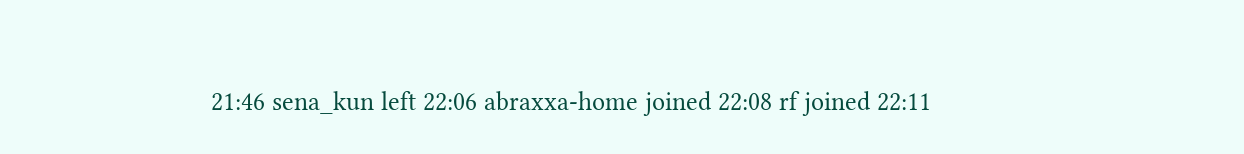21:46 sena_kun left 22:06 abraxxa-home joined 22:08 rf joined 22:11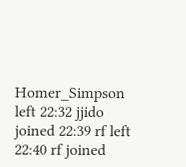Homer_Simpson left 22:32 jjido joined 22:39 rf left 22:40 rf joined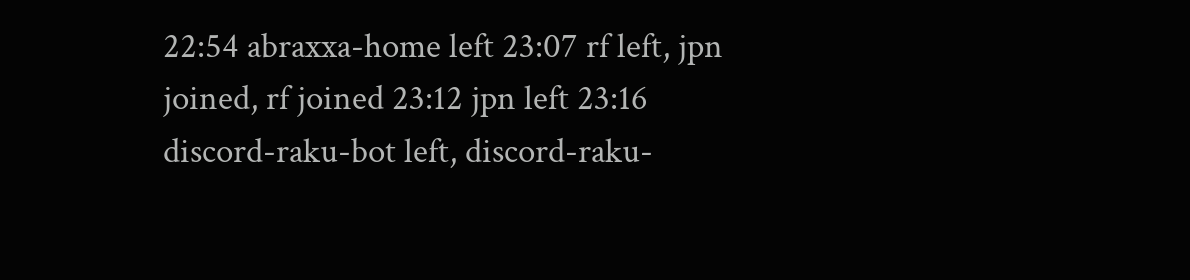22:54 abraxxa-home left 23:07 rf left, jpn joined, rf joined 23:12 jpn left 23:16 discord-raku-bot left, discord-raku-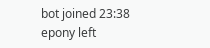bot joined 23:38 epony left